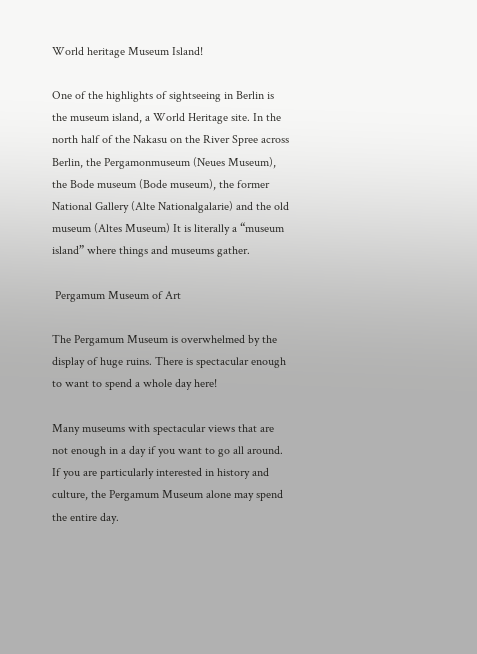World heritage Museum Island!

One of the highlights of sightseeing in Berlin is the museum island, a World Heritage site. In the north half of the Nakasu on the River Spree across Berlin, the Pergamonmuseum (Neues Museum), the Bode museum (Bode museum), the former National Gallery (Alte Nationalgalarie) and the old museum (Altes Museum) It is literally a “museum island” where things and museums gather.

 Pergamum Museum of Art

The Pergamum Museum is overwhelmed by the display of huge ruins. There is spectacular enough to want to spend a whole day here!

Many museums with spectacular views that are not enough in a day if you want to go all around. If you are particularly interested in history and culture, the Pergamum Museum alone may spend the entire day.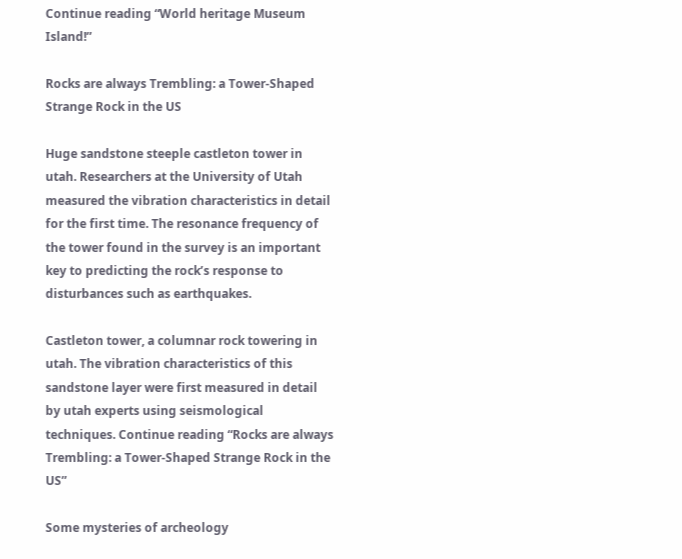Continue reading “World heritage Museum Island!”

Rocks are always Trembling: a Tower-Shaped Strange Rock in the US

Huge sandstone steeple castleton tower in utah. Researchers at the University of Utah measured the vibration characteristics in detail for the first time. The resonance frequency of the tower found in the survey is an important key to predicting the rock’s response to disturbances such as earthquakes.

Castleton tower, a columnar rock towering in utah. The vibration characteristics of this sandstone layer were first measured in detail by utah experts using seismological techniques. Continue reading “Rocks are always Trembling: a Tower-Shaped Strange Rock in the US”

Some mysteries of archeology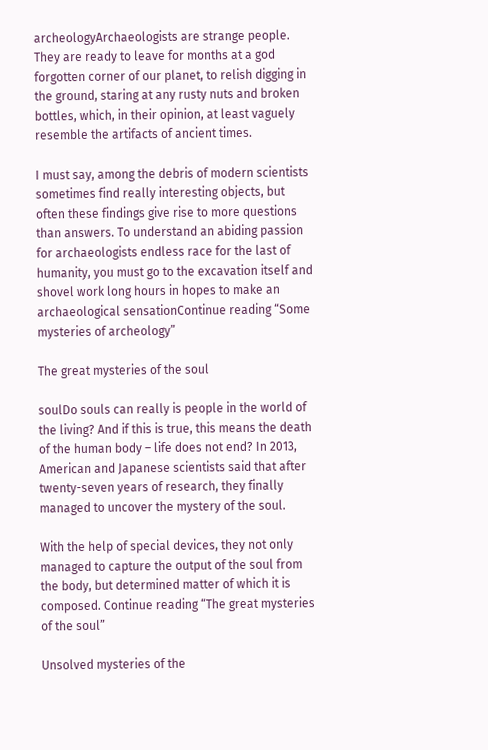archeologyArchaeologists are strange people. They are ready to leave for months at a god forgotten corner of our planet, to relish digging in the ground, staring at any rusty nuts and broken bottles, which, in their opinion, at least vaguely resemble the artifacts of ancient times.

I must say, among the debris of modern scientists sometimes find really interesting objects, but often these findings give rise to more questions than answers. To understand an abiding passion for archaeologists endless race for the last of humanity, you must go to the excavation itself and shovel work long hours in hopes to make an archaeological sensationContinue reading “Some mysteries of archeology”

The great mysteries of the soul

soulDo souls can really is people in the world of the living? And if this is true, this means the death of the human body – life does not end? In 2013, American and Japanese scientists said that after twenty-seven years of research, they finally managed to uncover the mystery of the soul.

With the help of special devices, they not only managed to capture the output of the soul from the body, but determined matter of which it is composed. Continue reading “The great mysteries of the soul”

Unsolved mysteries of the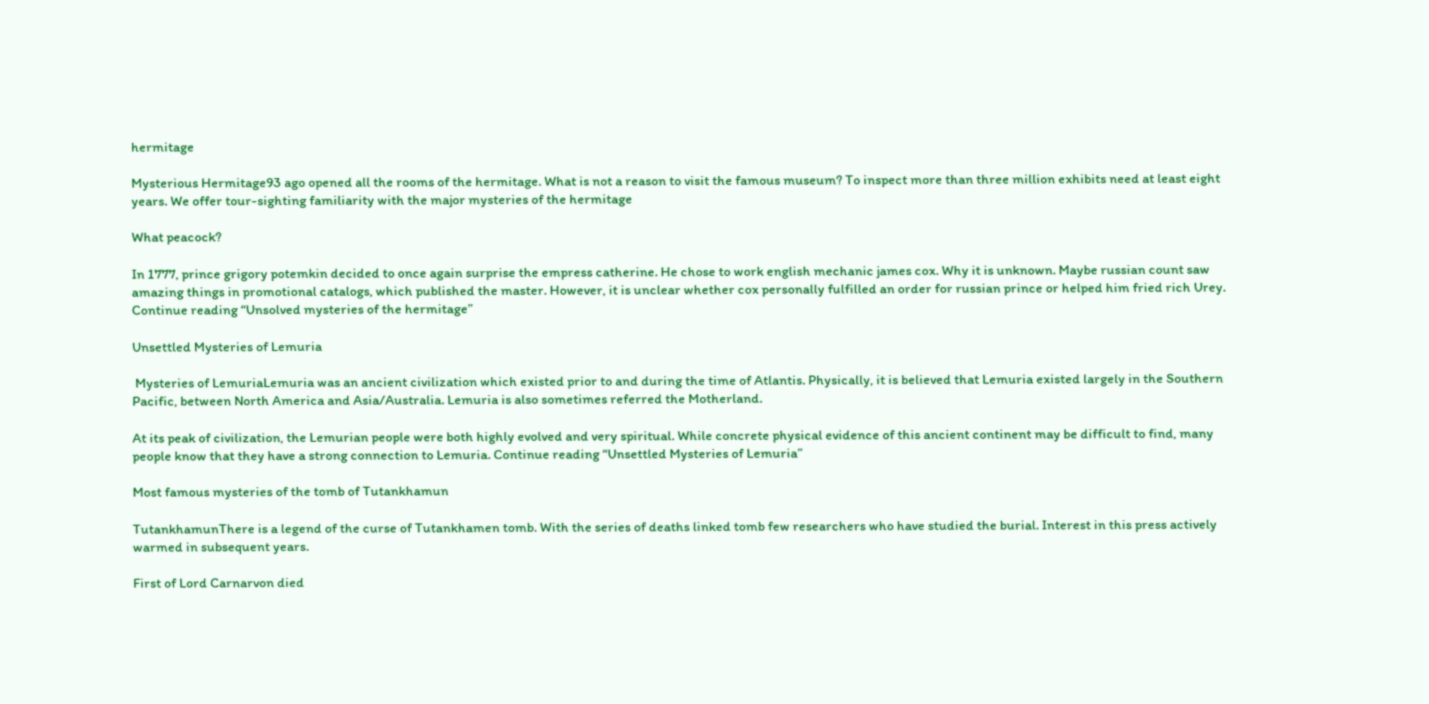hermitage

Mysterious Hermitage93 ago opened all the rooms of the hermitage. What is not a reason to visit the famous museum? To inspect more than three million exhibits need at least eight years. We offer tour-sighting familiarity with the major mysteries of the hermitage

What peacock?

In 1777, prince grigory potemkin decided to once again surprise the empress catherine. He chose to work english mechanic james cox. Why it is unknown. Maybe russian count saw amazing things in promotional catalogs, which published the master. However, it is unclear whether cox personally fulfilled an order for russian prince or helped him fried rich Urey. Continue reading “Unsolved mysteries of the hermitage”

Unsettled Mysteries of Lemuria

 Mysteries of LemuriaLemuria was an ancient civilization which existed prior to and during the time of Atlantis. Physically, it is believed that Lemuria existed largely in the Southern Pacific, between North America and Asia/Australia. Lemuria is also sometimes referred the Motherland.

At its peak of civilization, the Lemurian people were both highly evolved and very spiritual. While concrete physical evidence of this ancient continent may be difficult to find, many people know that they have a strong connection to Lemuria. Continue reading “Unsettled Mysteries of Lemuria”

Most famous mysteries of the tomb of Tutankhamun

TutankhamunThere is a legend of the curse of Tutankhamen tomb. With the series of deaths linked tomb few researchers who have studied the burial. Interest in this press actively warmed in subsequent years.

First of Lord Carnarvon died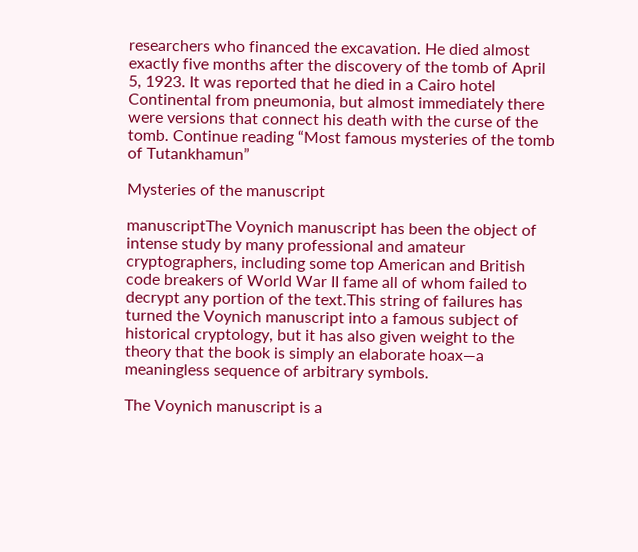researchers who financed the excavation. He died almost exactly five months after the discovery of the tomb of April 5, 1923. It was reported that he died in a Cairo hotel Continental from pneumonia, but almost immediately there were versions that connect his death with the curse of the tomb. Continue reading “Most famous mysteries of the tomb of Tutankhamun”

Mysteries of the manuscript

manuscriptThe Voynich manuscript has been the object of intense study by many professional and amateur cryptographers, including some top American and British code breakers of World War II fame all of whom failed to decrypt any portion of the text.This string of failures has turned the Voynich manuscript into a famous subject of historical cryptology, but it has also given weight to the theory that the book is simply an elaborate hoax—a meaningless sequence of arbitrary symbols.

The Voynich manuscript is a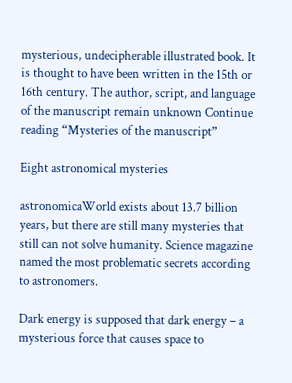mysterious, undecipherable illustrated book. It is thought to have been written in the 15th or 16th century. The author, script, and language of the manuscript remain unknown Continue reading “Mysteries of the manuscript”

Eight astronomical mysteries

astronomicaWorld exists about 13.7 billion years, but there are still many mysteries that still can not solve humanity. Science magazine named the most problematic secrets according to astronomers.

Dark energy is supposed that dark energy – a mysterious force that causes space to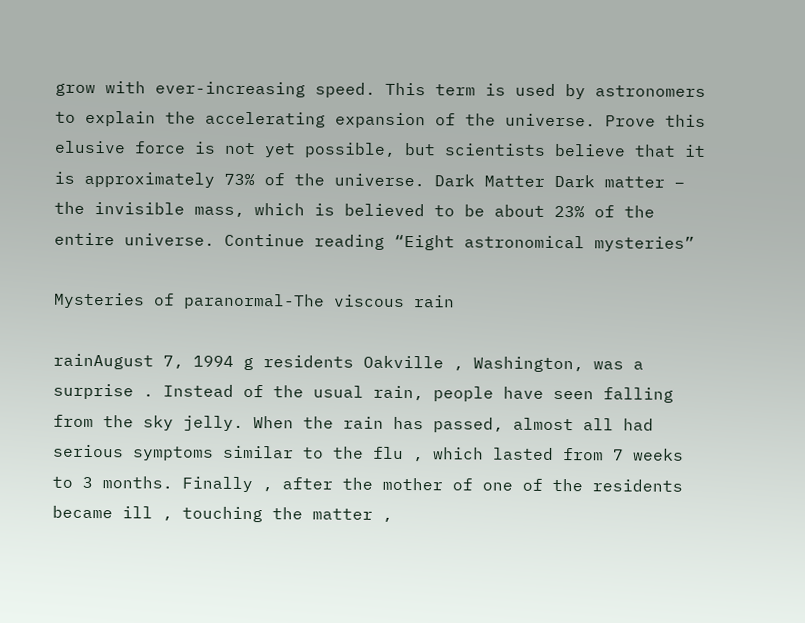grow with ever-increasing speed. This term is used by astronomers to explain the accelerating expansion of the universe. Prove this elusive force is not yet possible, but scientists believe that it is approximately 73% of the universe. Dark Matter Dark matter – the invisible mass, which is believed to be about 23% of the entire universe. Continue reading “Eight astronomical mysteries”

Mysteries of paranormal-The viscous rain

rainAugust 7, 1994 g residents Oakville , Washington, was a surprise . Instead of the usual rain, people have seen falling from the sky jelly. When the rain has passed, almost all had serious symptoms similar to the flu , which lasted from 7 weeks to 3 months. Finally , after the mother of one of the residents became ill , touching the matter ,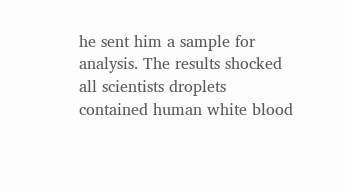he sent him a sample for analysis. The results shocked all scientists droplets contained human white blood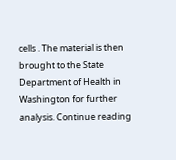cells . The material is then brought to the State Department of Health in Washington for further analysis. Continue reading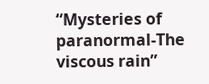“Mysteries of paranormal-The viscous rain”